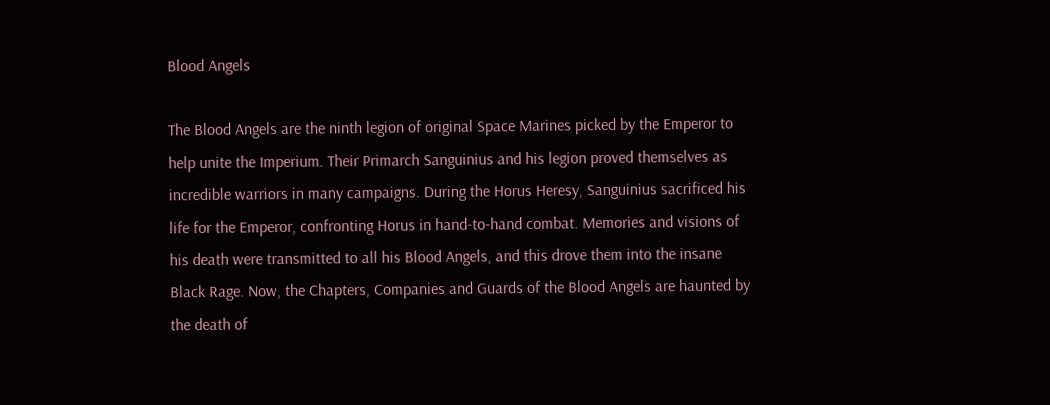Blood Angels

The Blood Angels are the ninth legion of original Space Marines picked by the Emperor to help unite the Imperium. Their Primarch Sanguinius and his legion proved themselves as incredible warriors in many campaigns. During the Horus Heresy, Sanguinius sacrificed his life for the Emperor, confronting Horus in hand-to-hand combat. Memories and visions of his death were transmitted to all his Blood Angels, and this drove them into the insane Black Rage. Now, the Chapters, Companies and Guards of the Blood Angels are haunted by the death of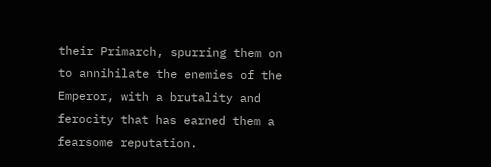their Primarch, spurring them on to annihilate the enemies of the Emperor, with a brutality and ferocity that has earned them a fearsome reputation.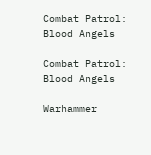Combat Patrol: Blood Angels

Combat Patrol: Blood Angels

Warhammer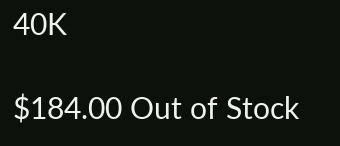40K

$184.00 Out of Stock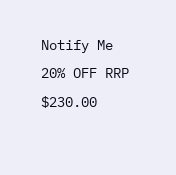Notify Me
20% OFF RRP $230.00